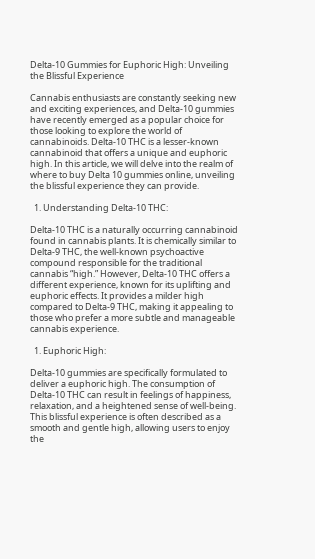Delta-10 Gummies for Euphoric High: Unveiling the Blissful Experience

Cannabis enthusiasts are constantly seeking new and exciting experiences, and Delta-10 gummies have recently emerged as a popular choice for those looking to explore the world of cannabinoids. Delta-10 THC is a lesser-known cannabinoid that offers a unique and euphoric high. In this article, we will delve into the realm of where to buy Delta 10 gummies online, unveiling the blissful experience they can provide.

  1. Understanding Delta-10 THC:

Delta-10 THC is a naturally occurring cannabinoid found in cannabis plants. It is chemically similar to Delta-9 THC, the well-known psychoactive compound responsible for the traditional cannabis “high.” However, Delta-10 THC offers a different experience, known for its uplifting and euphoric effects. It provides a milder high compared to Delta-9 THC, making it appealing to those who prefer a more subtle and manageable cannabis experience.

  1. Euphoric High:

Delta-10 gummies are specifically formulated to deliver a euphoric high. The consumption of Delta-10 THC can result in feelings of happiness, relaxation, and a heightened sense of well-being. This blissful experience is often described as a smooth and gentle high, allowing users to enjoy the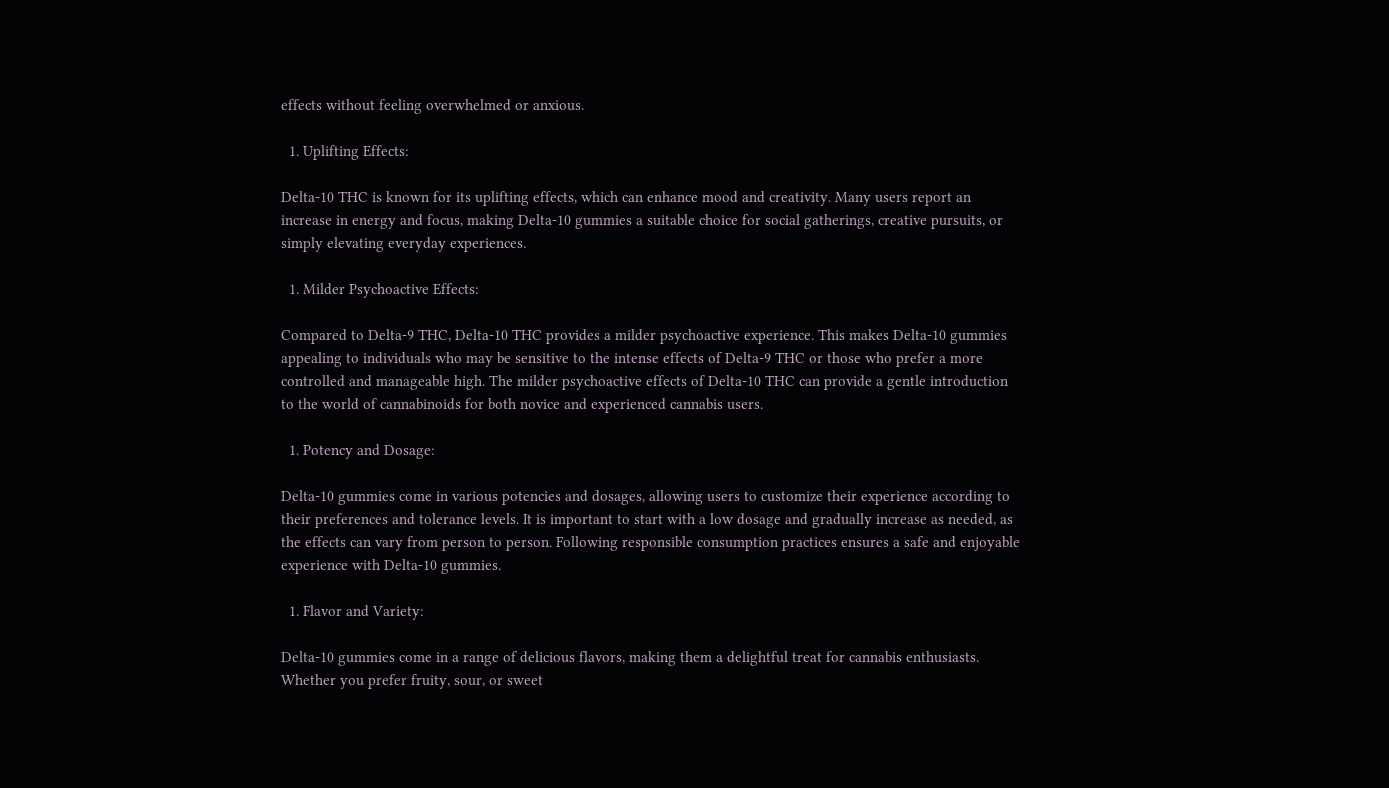effects without feeling overwhelmed or anxious.

  1. Uplifting Effects:

Delta-10 THC is known for its uplifting effects, which can enhance mood and creativity. Many users report an increase in energy and focus, making Delta-10 gummies a suitable choice for social gatherings, creative pursuits, or simply elevating everyday experiences.

  1. Milder Psychoactive Effects:

Compared to Delta-9 THC, Delta-10 THC provides a milder psychoactive experience. This makes Delta-10 gummies appealing to individuals who may be sensitive to the intense effects of Delta-9 THC or those who prefer a more controlled and manageable high. The milder psychoactive effects of Delta-10 THC can provide a gentle introduction to the world of cannabinoids for both novice and experienced cannabis users.

  1. Potency and Dosage:

Delta-10 gummies come in various potencies and dosages, allowing users to customize their experience according to their preferences and tolerance levels. It is important to start with a low dosage and gradually increase as needed, as the effects can vary from person to person. Following responsible consumption practices ensures a safe and enjoyable experience with Delta-10 gummies.

  1. Flavor and Variety:

Delta-10 gummies come in a range of delicious flavors, making them a delightful treat for cannabis enthusiasts. Whether you prefer fruity, sour, or sweet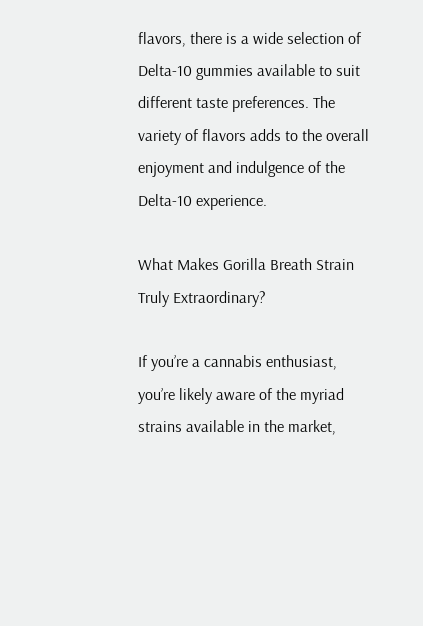flavors, there is a wide selection of Delta-10 gummies available to suit different taste preferences. The variety of flavors adds to the overall enjoyment and indulgence of the Delta-10 experience.

What Makes Gorilla Breath Strain Truly Extraordinary?

If you’re a cannabis enthusiast, you’re likely aware of the myriad strains available in the market,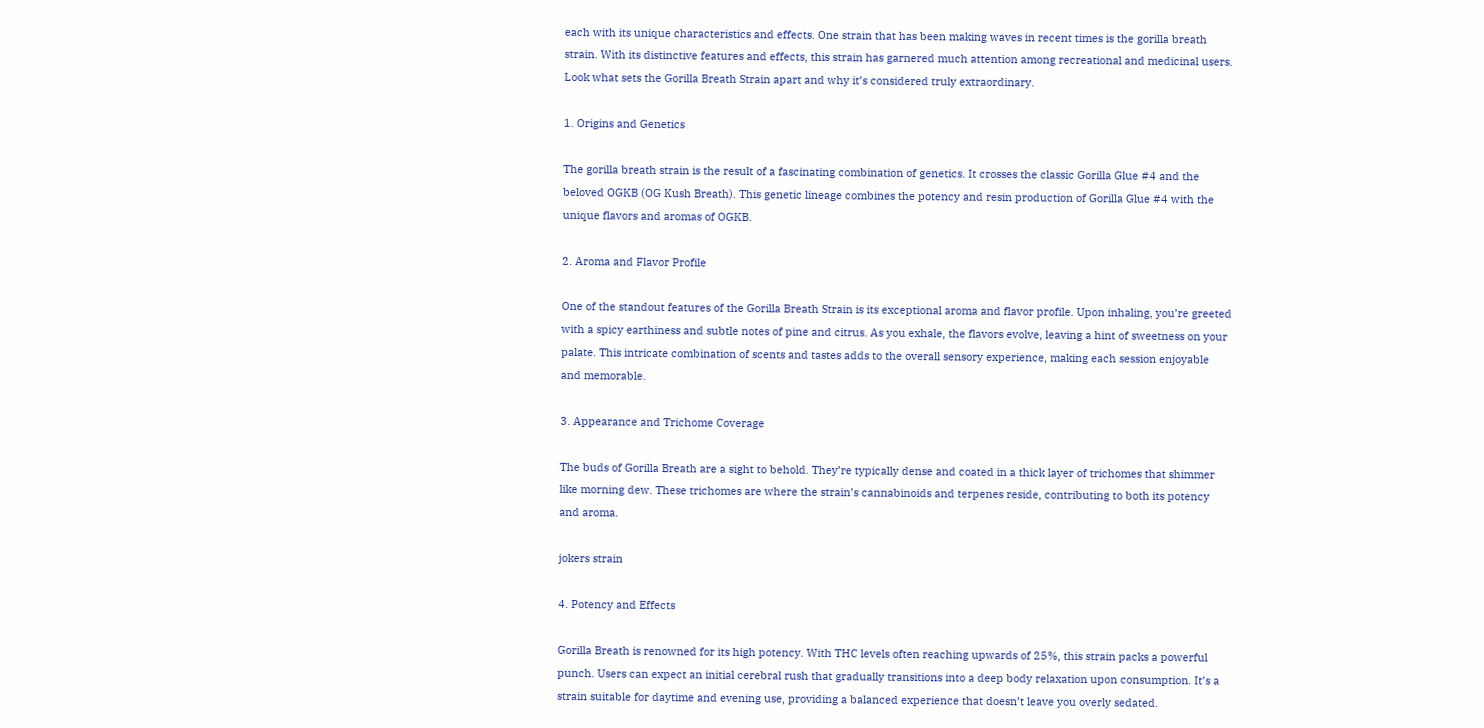each with its unique characteristics and effects. One strain that has been making waves in recent times is the gorilla breath strain. With its distinctive features and effects, this strain has garnered much attention among recreational and medicinal users. Look what sets the Gorilla Breath Strain apart and why it’s considered truly extraordinary.

1. Origins and Genetics

The gorilla breath strain is the result of a fascinating combination of genetics. It crosses the classic Gorilla Glue #4 and the beloved OGKB (OG Kush Breath). This genetic lineage combines the potency and resin production of Gorilla Glue #4 with the unique flavors and aromas of OGKB.

2. Aroma and Flavor Profile

One of the standout features of the Gorilla Breath Strain is its exceptional aroma and flavor profile. Upon inhaling, you’re greeted with a spicy earthiness and subtle notes of pine and citrus. As you exhale, the flavors evolve, leaving a hint of sweetness on your palate. This intricate combination of scents and tastes adds to the overall sensory experience, making each session enjoyable and memorable.

3. Appearance and Trichome Coverage

The buds of Gorilla Breath are a sight to behold. They’re typically dense and coated in a thick layer of trichomes that shimmer like morning dew. These trichomes are where the strain’s cannabinoids and terpenes reside, contributing to both its potency and aroma.

jokers strain

4. Potency and Effects

Gorilla Breath is renowned for its high potency. With THC levels often reaching upwards of 25%, this strain packs a powerful punch. Users can expect an initial cerebral rush that gradually transitions into a deep body relaxation upon consumption. It’s a strain suitable for daytime and evening use, providing a balanced experience that doesn’t leave you overly sedated.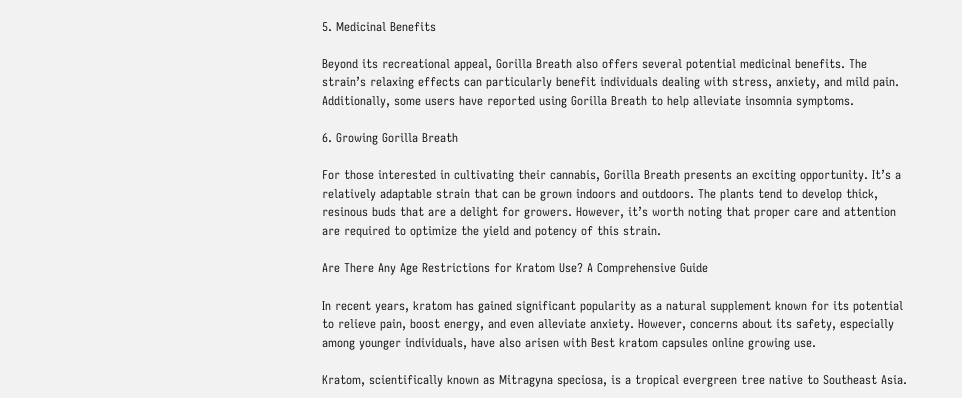5. Medicinal Benefits

Beyond its recreational appeal, Gorilla Breath also offers several potential medicinal benefits. The strain’s relaxing effects can particularly benefit individuals dealing with stress, anxiety, and mild pain. Additionally, some users have reported using Gorilla Breath to help alleviate insomnia symptoms.

6. Growing Gorilla Breath

For those interested in cultivating their cannabis, Gorilla Breath presents an exciting opportunity. It’s a relatively adaptable strain that can be grown indoors and outdoors. The plants tend to develop thick, resinous buds that are a delight for growers. However, it’s worth noting that proper care and attention are required to optimize the yield and potency of this strain.

Are There Any Age Restrictions for Kratom Use? A Comprehensive Guide

In recent years, kratom has gained significant popularity as a natural supplement known for its potential to relieve pain, boost energy, and even alleviate anxiety. However, concerns about its safety, especially among younger individuals, have also arisen with Best kratom capsules online growing use.

Kratom, scientifically known as Mitragyna speciosa, is a tropical evergreen tree native to Southeast Asia.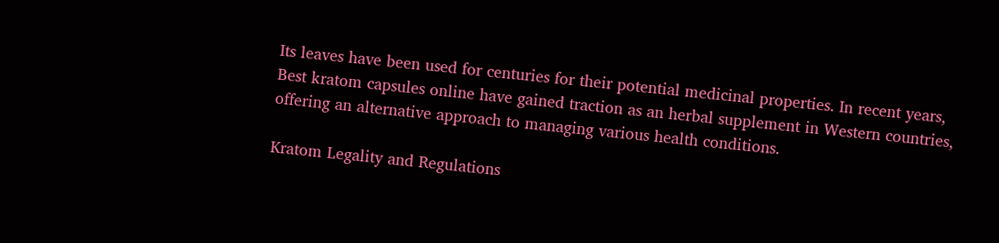Its leaves have been used for centuries for their potential medicinal properties. In recent years, Best kratom capsules online have gained traction as an herbal supplement in Western countries, offering an alternative approach to managing various health conditions.

Kratom Legality and Regulations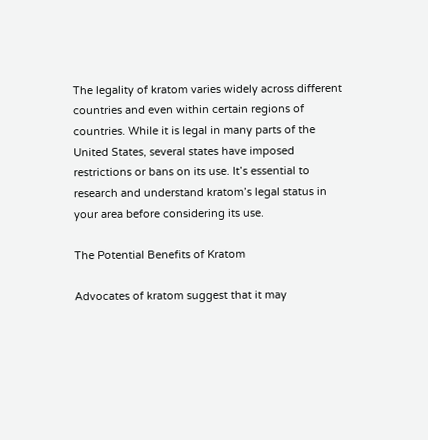The legality of kratom varies widely across different countries and even within certain regions of countries. While it is legal in many parts of the United States, several states have imposed restrictions or bans on its use. It’s essential to research and understand kratom’s legal status in your area before considering its use.

The Potential Benefits of Kratom

Advocates of kratom suggest that it may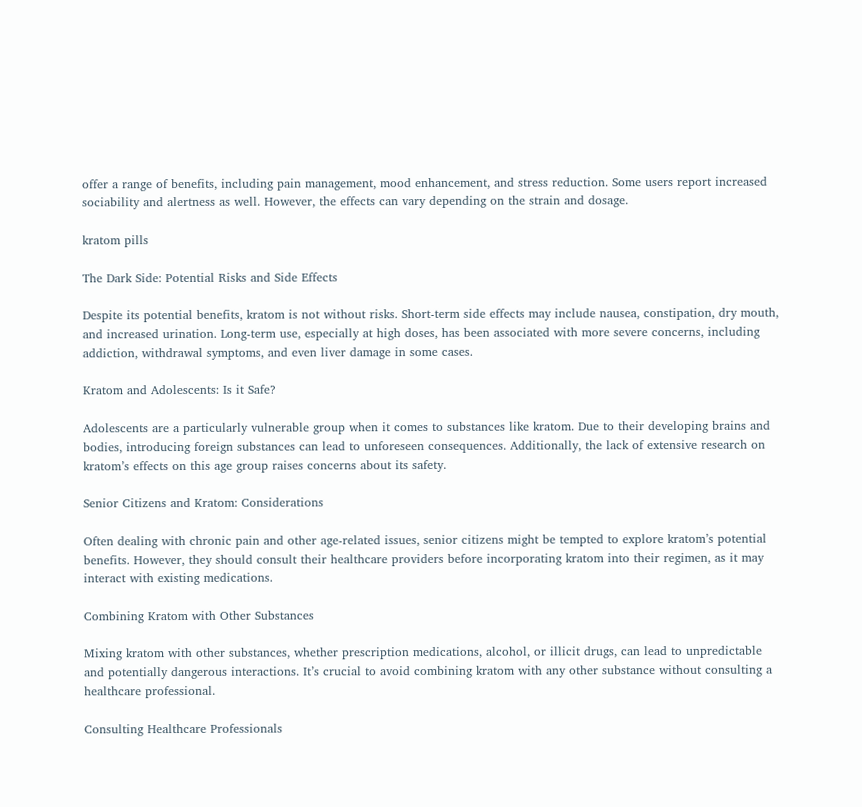offer a range of benefits, including pain management, mood enhancement, and stress reduction. Some users report increased sociability and alertness as well. However, the effects can vary depending on the strain and dosage.

kratom pills

The Dark Side: Potential Risks and Side Effects

Despite its potential benefits, kratom is not without risks. Short-term side effects may include nausea, constipation, dry mouth, and increased urination. Long-term use, especially at high doses, has been associated with more severe concerns, including addiction, withdrawal symptoms, and even liver damage in some cases.

Kratom and Adolescents: Is it Safe?

Adolescents are a particularly vulnerable group when it comes to substances like kratom. Due to their developing brains and bodies, introducing foreign substances can lead to unforeseen consequences. Additionally, the lack of extensive research on kratom’s effects on this age group raises concerns about its safety.

Senior Citizens and Kratom: Considerations

Often dealing with chronic pain and other age-related issues, senior citizens might be tempted to explore kratom’s potential benefits. However, they should consult their healthcare providers before incorporating kratom into their regimen, as it may interact with existing medications.

Combining Kratom with Other Substances

Mixing kratom with other substances, whether prescription medications, alcohol, or illicit drugs, can lead to unpredictable and potentially dangerous interactions. It’s crucial to avoid combining kratom with any other substance without consulting a healthcare professional.

Consulting Healthcare Professionals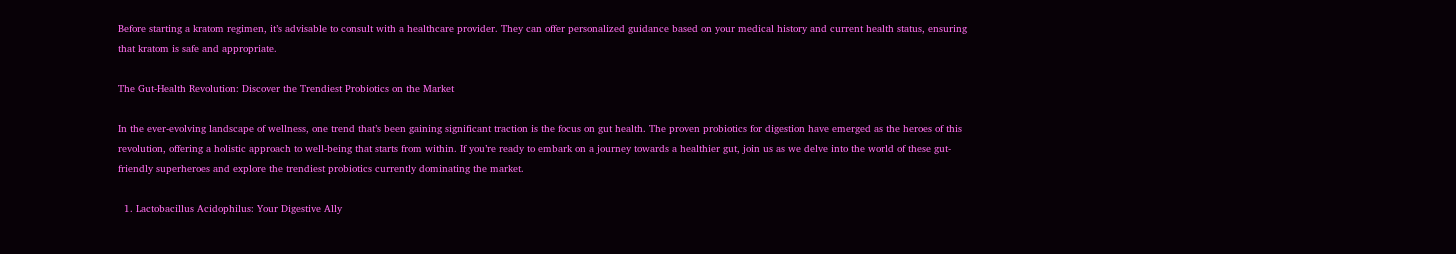Before starting a kratom regimen, it’s advisable to consult with a healthcare provider. They can offer personalized guidance based on your medical history and current health status, ensuring that kratom is safe and appropriate.

The Gut-Health Revolution: Discover the Trendiest Probiotics on the Market

In the ever-evolving landscape of wellness, one trend that’s been gaining significant traction is the focus on gut health. The proven probiotics for digestion have emerged as the heroes of this revolution, offering a holistic approach to well-being that starts from within. If you’re ready to embark on a journey towards a healthier gut, join us as we delve into the world of these gut-friendly superheroes and explore the trendiest probiotics currently dominating the market.

  1. Lactobacillus Acidophilus: Your Digestive Ally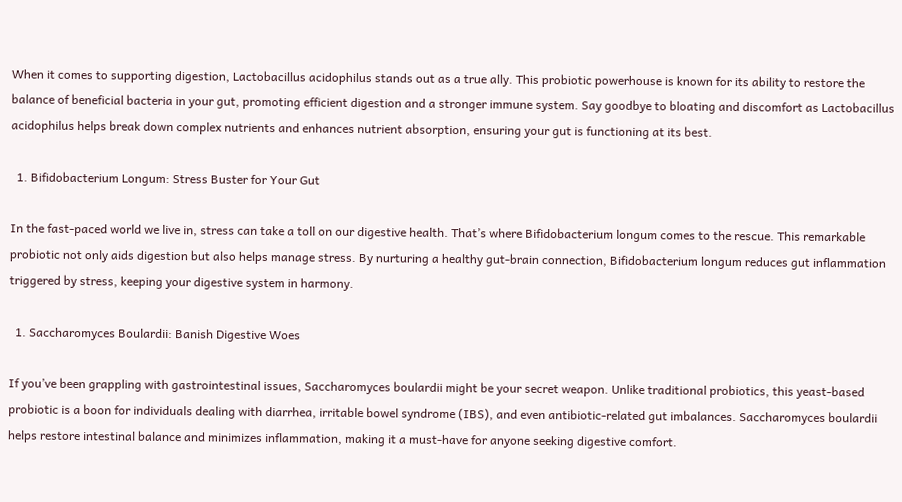When it comes to supporting digestion, Lactobacillus acidophilus stands out as a true ally. This probiotic powerhouse is known for its ability to restore the balance of beneficial bacteria in your gut, promoting efficient digestion and a stronger immune system. Say goodbye to bloating and discomfort as Lactobacillus acidophilus helps break down complex nutrients and enhances nutrient absorption, ensuring your gut is functioning at its best.

  1. Bifidobacterium Longum: Stress Buster for Your Gut

In the fast-paced world we live in, stress can take a toll on our digestive health. That’s where Bifidobacterium longum comes to the rescue. This remarkable probiotic not only aids digestion but also helps manage stress. By nurturing a healthy gut-brain connection, Bifidobacterium longum reduces gut inflammation triggered by stress, keeping your digestive system in harmony.

  1. Saccharomyces Boulardii: Banish Digestive Woes

If you’ve been grappling with gastrointestinal issues, Saccharomyces boulardii might be your secret weapon. Unlike traditional probiotics, this yeast-based probiotic is a boon for individuals dealing with diarrhea, irritable bowel syndrome (IBS), and even antibiotic-related gut imbalances. Saccharomyces boulardii helps restore intestinal balance and minimizes inflammation, making it a must-have for anyone seeking digestive comfort.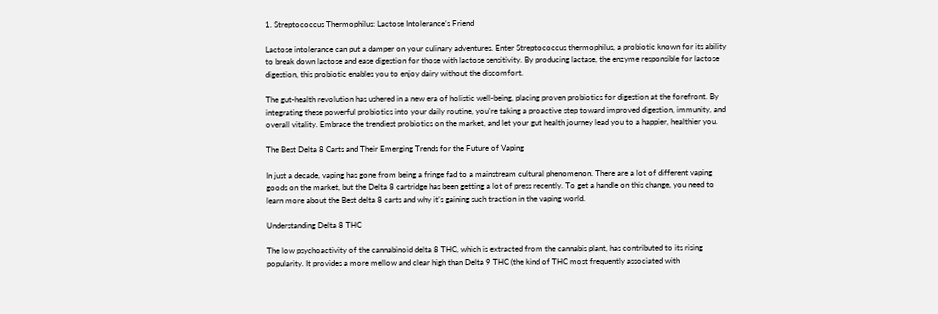1. Streptococcus Thermophilus: Lactose Intolerance’s Friend

Lactose intolerance can put a damper on your culinary adventures. Enter Streptococcus thermophilus, a probiotic known for its ability to break down lactose and ease digestion for those with lactose sensitivity. By producing lactase, the enzyme responsible for lactose digestion, this probiotic enables you to enjoy dairy without the discomfort.

The gut-health revolution has ushered in a new era of holistic well-being, placing proven probiotics for digestion at the forefront. By integrating these powerful probiotics into your daily routine, you’re taking a proactive step toward improved digestion, immunity, and overall vitality. Embrace the trendiest probiotics on the market, and let your gut health journey lead you to a happier, healthier you.

The Best Delta 8 Carts and Their Emerging Trends for the Future of Vaping

In just a decade, vaping has gone from being a fringe fad to a mainstream cultural phenomenon. There are a lot of different vaping goods on the market, but the Delta 8 cartridge has been getting a lot of press recently. To get a handle on this change, you need to learn more about the Best delta 8 carts and why it’s gaining such traction in the vaping world.

Understanding Delta 8 THC

The low psychoactivity of the cannabinoid delta 8 THC, which is extracted from the cannabis plant, has contributed to its rising popularity. It provides a more mellow and clear high than Delta 9 THC (the kind of THC most frequently associated with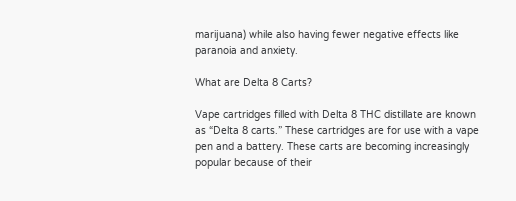marijuana) while also having fewer negative effects like paranoia and anxiety.

What are Delta 8 Carts?

Vape cartridges filled with Delta 8 THC distillate are known as “Delta 8 carts.” These cartridges are for use with a vape pen and a battery. These carts are becoming increasingly popular because of their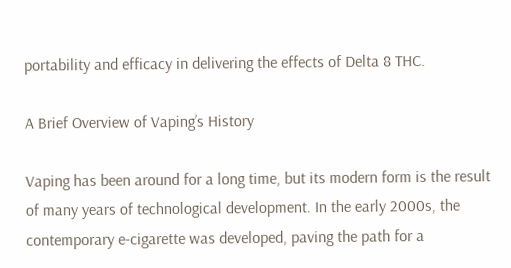portability and efficacy in delivering the effects of Delta 8 THC.

A Brief Overview of Vaping’s History

Vaping has been around for a long time, but its modern form is the result of many years of technological development. In the early 2000s, the contemporary e-cigarette was developed, paving the path for a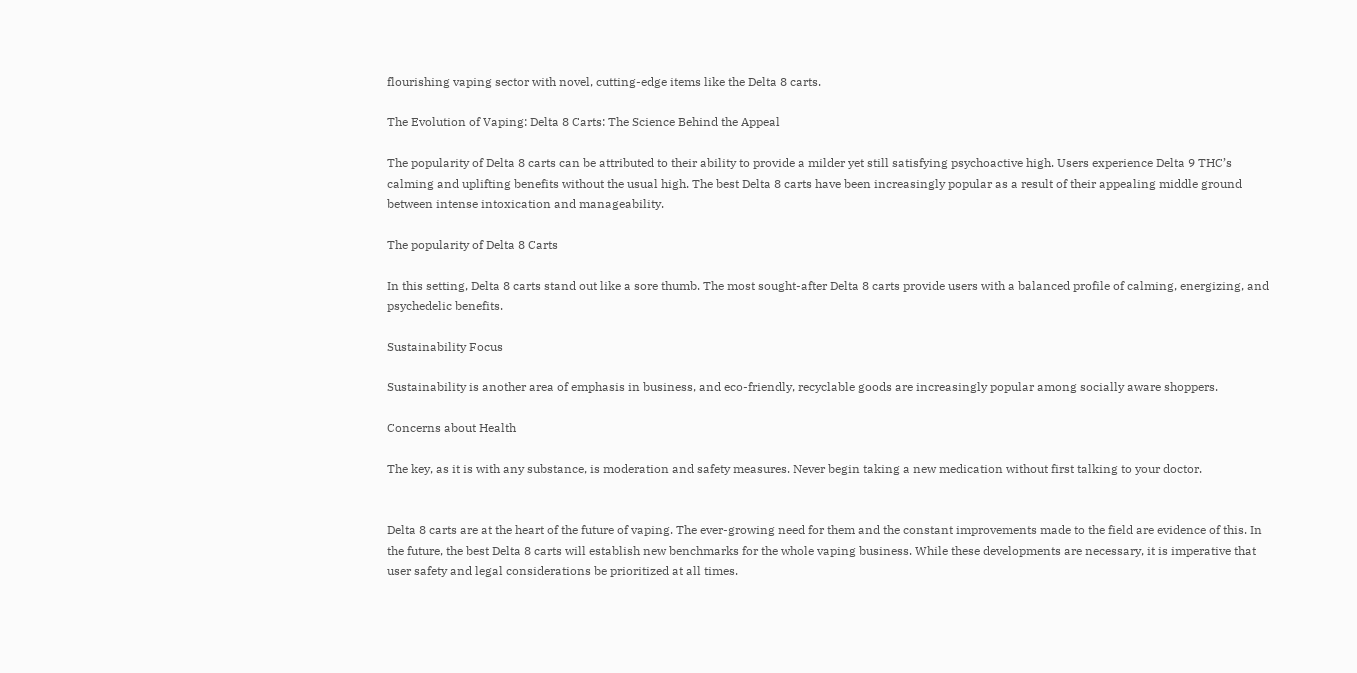flourishing vaping sector with novel, cutting-edge items like the Delta 8 carts.

The Evolution of Vaping: Delta 8 Carts: The Science Behind the Appeal

The popularity of Delta 8 carts can be attributed to their ability to provide a milder yet still satisfying psychoactive high. Users experience Delta 9 THC’s calming and uplifting benefits without the usual high. The best Delta 8 carts have been increasingly popular as a result of their appealing middle ground between intense intoxication and manageability.

The popularity of Delta 8 Carts

In this setting, Delta 8 carts stand out like a sore thumb. The most sought-after Delta 8 carts provide users with a balanced profile of calming, energizing, and psychedelic benefits.

Sustainability Focus

Sustainability is another area of emphasis in business, and eco-friendly, recyclable goods are increasingly popular among socially aware shoppers.

Concerns about Health

The key, as it is with any substance, is moderation and safety measures. Never begin taking a new medication without first talking to your doctor.


Delta 8 carts are at the heart of the future of vaping. The ever-growing need for them and the constant improvements made to the field are evidence of this. In the future, the best Delta 8 carts will establish new benchmarks for the whole vaping business. While these developments are necessary, it is imperative that user safety and legal considerations be prioritized at all times.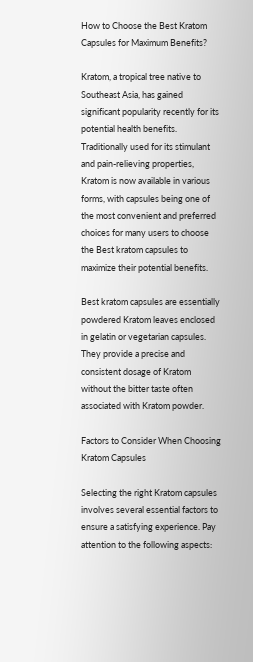How to Choose the Best Kratom Capsules for Maximum Benefits?

Kratom, a tropical tree native to Southeast Asia, has gained significant popularity recently for its potential health benefits. Traditionally used for its stimulant and pain-relieving properties, Kratom is now available in various forms, with capsules being one of the most convenient and preferred choices for many users to choose the Best kratom capsules to maximize their potential benefits.

Best kratom capsules are essentially powdered Kratom leaves enclosed in gelatin or vegetarian capsules. They provide a precise and consistent dosage of Kratom without the bitter taste often associated with Kratom powder.

Factors to Consider When Choosing Kratom Capsules

Selecting the right Kratom capsules involves several essential factors to ensure a satisfying experience. Pay attention to the following aspects: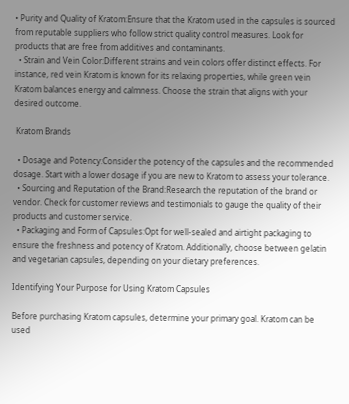• Purity and Quality of Kratom:Ensure that the Kratom used in the capsules is sourced from reputable suppliers who follow strict quality control measures. Look for products that are free from additives and contaminants.
  • Strain and Vein Color:Different strains and vein colors offer distinct effects. For instance, red vein Kratom is known for its relaxing properties, while green vein Kratom balances energy and calmness. Choose the strain that aligns with your desired outcome.

 Kratom Brands

  • Dosage and Potency:Consider the potency of the capsules and the recommended dosage. Start with a lower dosage if you are new to Kratom to assess your tolerance.
  • Sourcing and Reputation of the Brand:Research the reputation of the brand or vendor. Check for customer reviews and testimonials to gauge the quality of their products and customer service.
  • Packaging and Form of Capsules:Opt for well-sealed and airtight packaging to ensure the freshness and potency of Kratom. Additionally, choose between gelatin and vegetarian capsules, depending on your dietary preferences.

Identifying Your Purpose for Using Kratom Capsules

Before purchasing Kratom capsules, determine your primary goal. Kratom can be used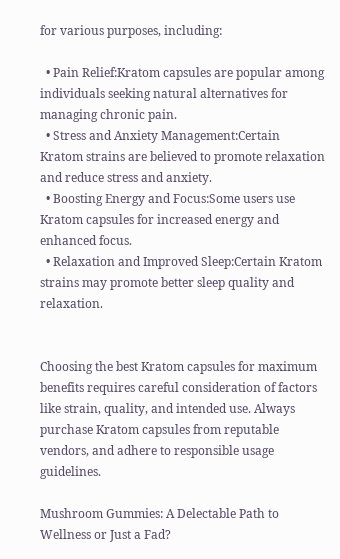for various purposes, including:

  • Pain Relief:Kratom capsules are popular among individuals seeking natural alternatives for managing chronic pain.
  • Stress and Anxiety Management:Certain Kratom strains are believed to promote relaxation and reduce stress and anxiety.
  • Boosting Energy and Focus:Some users use Kratom capsules for increased energy and enhanced focus.
  • Relaxation and Improved Sleep:Certain Kratom strains may promote better sleep quality and relaxation.


Choosing the best Kratom capsules for maximum benefits requires careful consideration of factors like strain, quality, and intended use. Always purchase Kratom capsules from reputable vendors, and adhere to responsible usage guidelines.

Mushroom Gummies: A Delectable Path to Wellness or Just a Fad?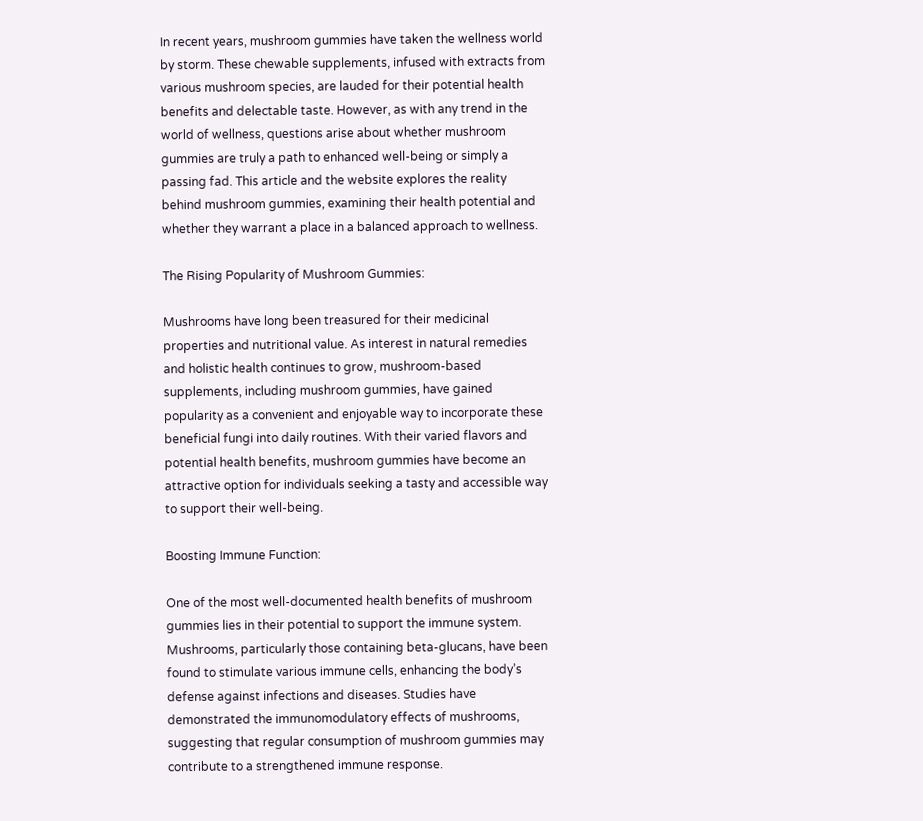In recent years, mushroom gummies have taken the wellness world by storm. These chewable supplements, infused with extracts from various mushroom species, are lauded for their potential health benefits and delectable taste. However, as with any trend in the world of wellness, questions arise about whether mushroom gummies are truly a path to enhanced well-being or simply a passing fad. This article and the website explores the reality behind mushroom gummies, examining their health potential and whether they warrant a place in a balanced approach to wellness.

The Rising Popularity of Mushroom Gummies:

Mushrooms have long been treasured for their medicinal properties and nutritional value. As interest in natural remedies and holistic health continues to grow, mushroom-based supplements, including mushroom gummies, have gained popularity as a convenient and enjoyable way to incorporate these beneficial fungi into daily routines. With their varied flavors and potential health benefits, mushroom gummies have become an attractive option for individuals seeking a tasty and accessible way to support their well-being.

Boosting Immune Function:

One of the most well-documented health benefits of mushroom gummies lies in their potential to support the immune system. Mushrooms, particularly those containing beta-glucans, have been found to stimulate various immune cells, enhancing the body’s defense against infections and diseases. Studies have demonstrated the immunomodulatory effects of mushrooms, suggesting that regular consumption of mushroom gummies may contribute to a strengthened immune response.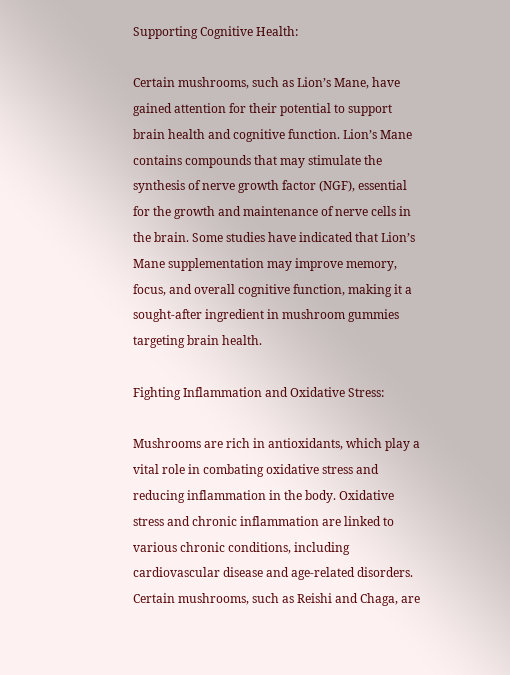Supporting Cognitive Health:

Certain mushrooms, such as Lion’s Mane, have gained attention for their potential to support brain health and cognitive function. Lion’s Mane contains compounds that may stimulate the synthesis of nerve growth factor (NGF), essential for the growth and maintenance of nerve cells in the brain. Some studies have indicated that Lion’s Mane supplementation may improve memory, focus, and overall cognitive function, making it a sought-after ingredient in mushroom gummies targeting brain health.

Fighting Inflammation and Oxidative Stress:

Mushrooms are rich in antioxidants, which play a vital role in combating oxidative stress and reducing inflammation in the body. Oxidative stress and chronic inflammation are linked to various chronic conditions, including cardiovascular disease and age-related disorders. Certain mushrooms, such as Reishi and Chaga, are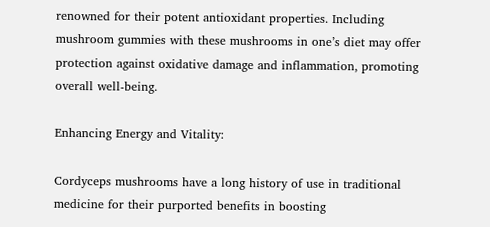renowned for their potent antioxidant properties. Including mushroom gummies with these mushrooms in one’s diet may offer protection against oxidative damage and inflammation, promoting overall well-being.

Enhancing Energy and Vitality:

Cordyceps mushrooms have a long history of use in traditional medicine for their purported benefits in boosting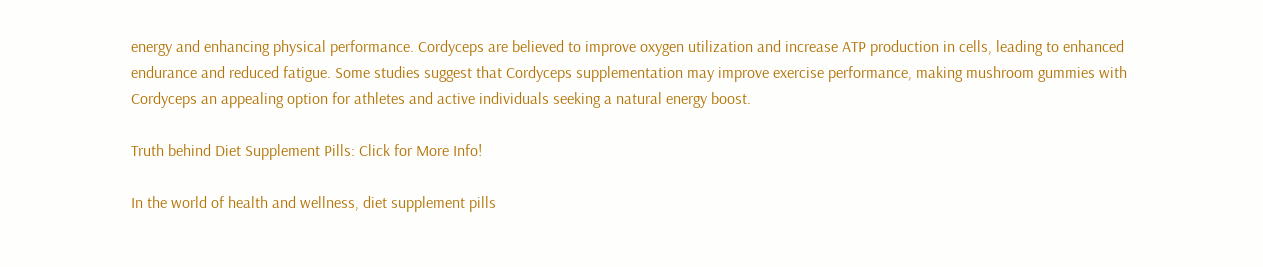energy and enhancing physical performance. Cordyceps are believed to improve oxygen utilization and increase ATP production in cells, leading to enhanced endurance and reduced fatigue. Some studies suggest that Cordyceps supplementation may improve exercise performance, making mushroom gummies with Cordyceps an appealing option for athletes and active individuals seeking a natural energy boost.

Truth behind Diet Supplement Pills: Click for More Info!

In the world of health and wellness, diet supplement pills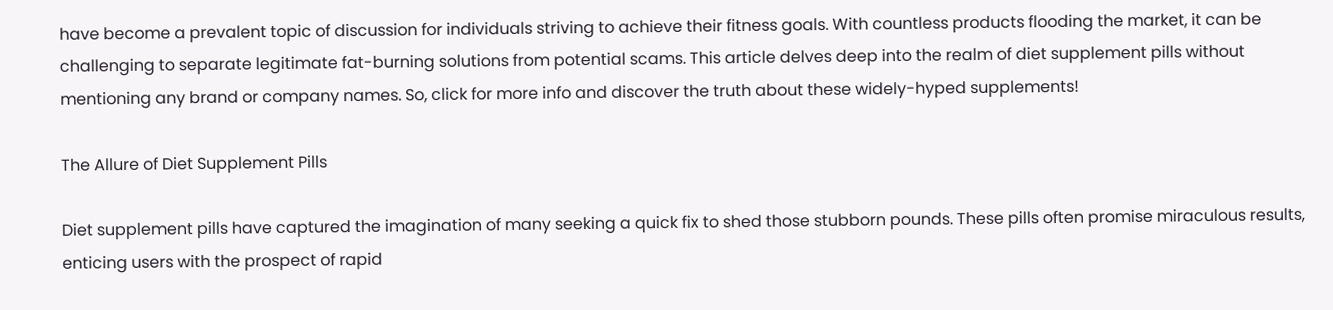have become a prevalent topic of discussion for individuals striving to achieve their fitness goals. With countless products flooding the market, it can be challenging to separate legitimate fat-burning solutions from potential scams. This article delves deep into the realm of diet supplement pills without mentioning any brand or company names. So, click for more info and discover the truth about these widely-hyped supplements!

The Allure of Diet Supplement Pills

Diet supplement pills have captured the imagination of many seeking a quick fix to shed those stubborn pounds. These pills often promise miraculous results, enticing users with the prospect of rapid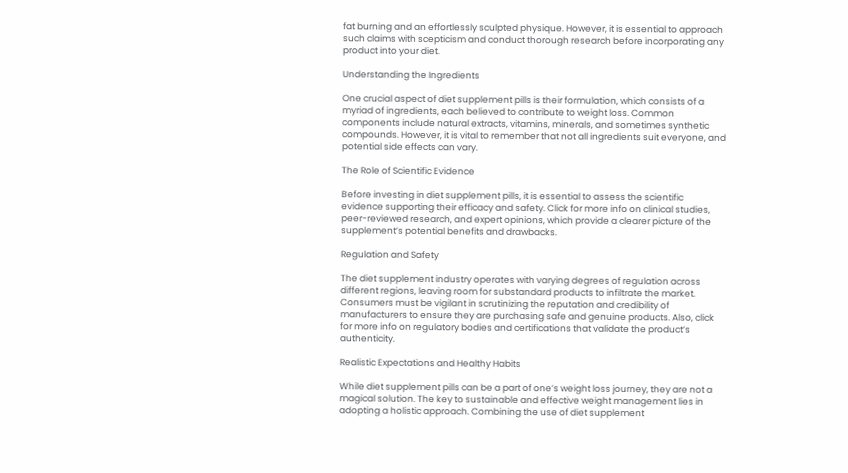fat burning and an effortlessly sculpted physique. However, it is essential to approach such claims with scepticism and conduct thorough research before incorporating any product into your diet.

Understanding the Ingredients

One crucial aspect of diet supplement pills is their formulation, which consists of a myriad of ingredients, each believed to contribute to weight loss. Common components include natural extracts, vitamins, minerals, and sometimes synthetic compounds. However, it is vital to remember that not all ingredients suit everyone, and potential side effects can vary.

The Role of Scientific Evidence

Before investing in diet supplement pills, it is essential to assess the scientific evidence supporting their efficacy and safety. Click for more info on clinical studies, peer-reviewed research, and expert opinions, which provide a clearer picture of the supplement’s potential benefits and drawbacks.

Regulation and Safety

The diet supplement industry operates with varying degrees of regulation across different regions, leaving room for substandard products to infiltrate the market. Consumers must be vigilant in scrutinizing the reputation and credibility of manufacturers to ensure they are purchasing safe and genuine products. Also, click for more info on regulatory bodies and certifications that validate the product’s authenticity.

Realistic Expectations and Healthy Habits

While diet supplement pills can be a part of one’s weight loss journey, they are not a magical solution. The key to sustainable and effective weight management lies in adopting a holistic approach. Combining the use of diet supplement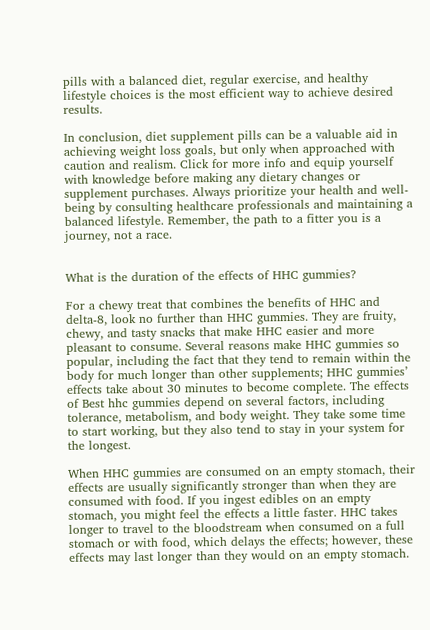pills with a balanced diet, regular exercise, and healthy lifestyle choices is the most efficient way to achieve desired results.

In conclusion, diet supplement pills can be a valuable aid in achieving weight loss goals, but only when approached with caution and realism. Click for more info and equip yourself with knowledge before making any dietary changes or supplement purchases. Always prioritize your health and well-being by consulting healthcare professionals and maintaining a balanced lifestyle. Remember, the path to a fitter you is a journey, not a race.


What is the duration of the effects of HHC gummies?

For a chewy treat that combines the benefits of HHC and delta-8, look no further than HHC gummies. They are fruity, chewy, and tasty snacks that make HHC easier and more pleasant to consume. Several reasons make HHC gummies so popular, including the fact that they tend to remain within the body for much longer than other supplements; HHC gummies’ effects take about 30 minutes to become complete. The effects of Best hhc gummies depend on several factors, including tolerance, metabolism, and body weight. They take some time to start working, but they also tend to stay in your system for the longest.

When HHC gummies are consumed on an empty stomach, their effects are usually significantly stronger than when they are consumed with food. If you ingest edibles on an empty stomach, you might feel the effects a little faster. HHC takes longer to travel to the bloodstream when consumed on a full stomach or with food, which delays the effects; however, these effects may last longer than they would on an empty stomach.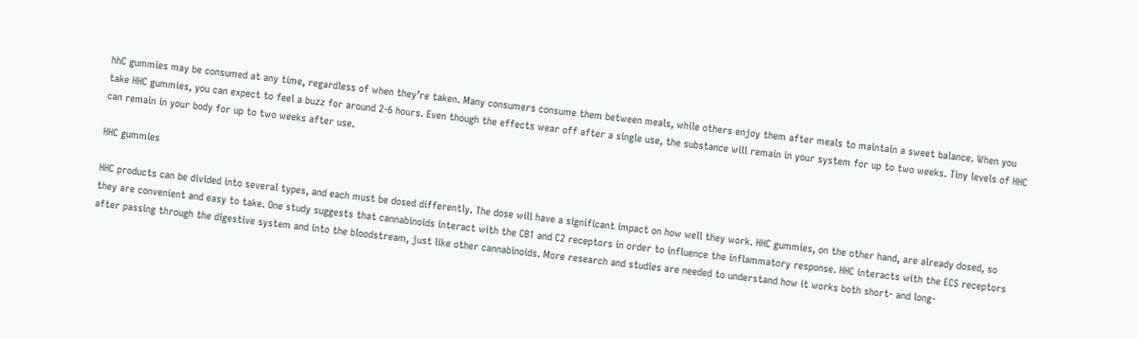hhC gummies may be consumed at any time, regardless of when they’re taken. Many consumers consume them between meals, while others enjoy them after meals to maintain a sweet balance. When you take HHC gummies, you can expect to feel a buzz for around 2-6 hours. Even though the effects wear off after a single use, the substance will remain in your system for up to two weeks. Tiny levels of HHC can remain in your body for up to two weeks after use.

HHC gummies

HHC products can be divided into several types, and each must be dosed differently. The dose will have a significant impact on how well they work. HHC gummies, on the other hand, are already dosed, so they are convenient and easy to take. One study suggests that cannabinoids interact with the CB1 and C2 receptors in order to influence the inflammatory response. HHC interacts with the ECS receptors after passing through the digestive system and into the bloodstream, just like other cannabinoids. More research and studies are needed to understand how it works both short- and long-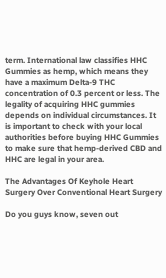term. International law classifies HHC Gummies as hemp, which means they have a maximum Delta-9 THC concentration of 0.3 percent or less. The legality of acquiring HHC gummies depends on individual circumstances. It is important to check with your local authorities before buying HHC Gummies to make sure that hemp-derived CBD and HHC are legal in your area.

The Advantages Of Keyhole Heart Surgery Over Conventional Heart Surgery

Do you guys know, seven out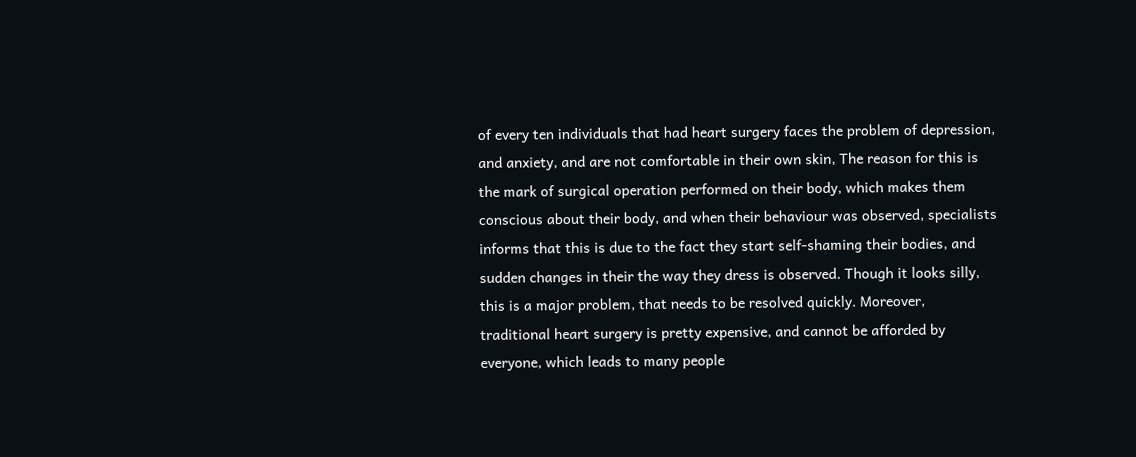of every ten individuals that had heart surgery faces the problem of depression, and anxiety, and are not comfortable in their own skin, The reason for this is the mark of surgical operation performed on their body, which makes them conscious about their body, and when their behaviour was observed, specialists informs that this is due to the fact they start self-shaming their bodies, and sudden changes in their the way they dress is observed. Though it looks silly, this is a major problem, that needs to be resolved quickly. Moreover, traditional heart surgery is pretty expensive, and cannot be afforded by everyone, which leads to many people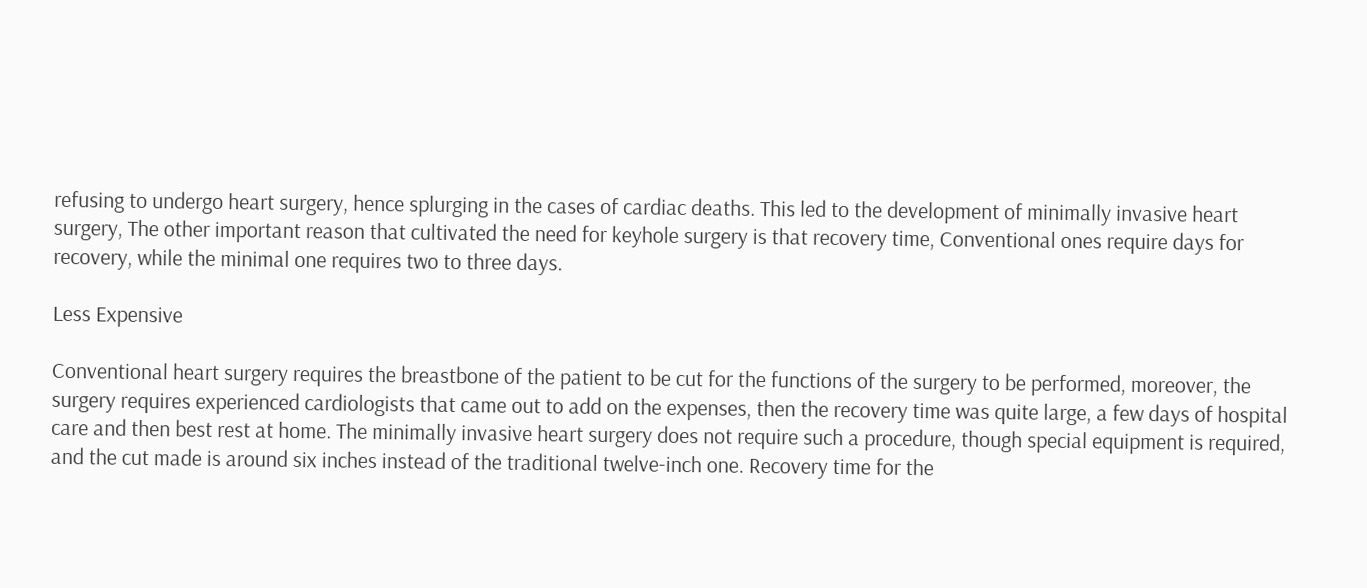refusing to undergo heart surgery, hence splurging in the cases of cardiac deaths. This led to the development of minimally invasive heart surgery, The other important reason that cultivated the need for keyhole surgery is that recovery time, Conventional ones require days for recovery, while the minimal one requires two to three days.

Less Expensive

Conventional heart surgery requires the breastbone of the patient to be cut for the functions of the surgery to be performed, moreover, the surgery requires experienced cardiologists that came out to add on the expenses, then the recovery time was quite large, a few days of hospital care and then best rest at home. The minimally invasive heart surgery does not require such a procedure, though special equipment is required, and the cut made is around six inches instead of the traditional twelve-inch one. Recovery time for the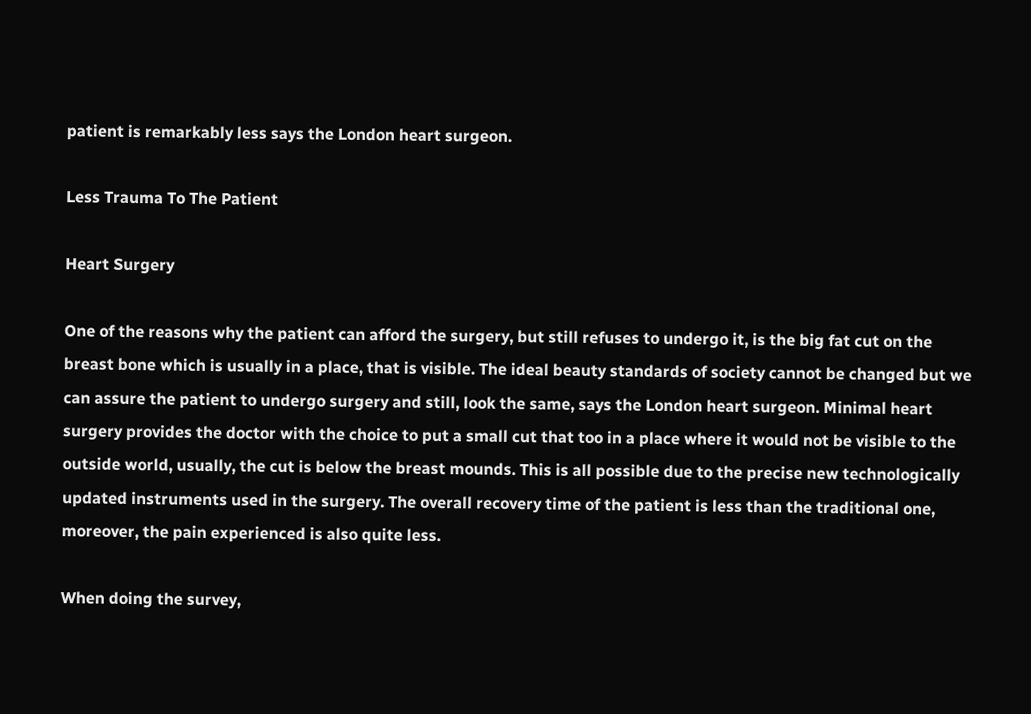patient is remarkably less says the London heart surgeon.

Less Trauma To The Patient

Heart Surgery

One of the reasons why the patient can afford the surgery, but still refuses to undergo it, is the big fat cut on the breast bone which is usually in a place, that is visible. The ideal beauty standards of society cannot be changed but we can assure the patient to undergo surgery and still, look the same, says the London heart surgeon. Minimal heart surgery provides the doctor with the choice to put a small cut that too in a place where it would not be visible to the outside world, usually, the cut is below the breast mounds. This is all possible due to the precise new technologically updated instruments used in the surgery. The overall recovery time of the patient is less than the traditional one, moreover, the pain experienced is also quite less.

When doing the survey,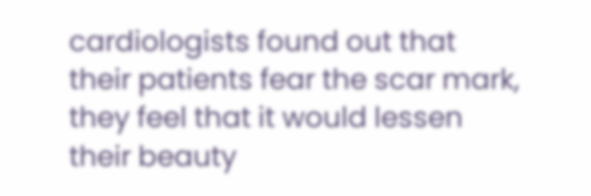cardiologists found out that their patients fear the scar mark, they feel that it would lessen their beauty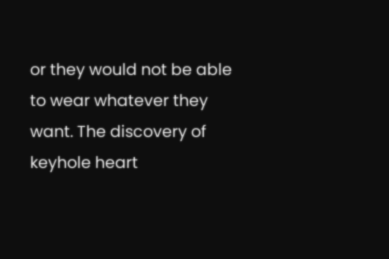or they would not be able to wear whatever they want. The discovery of keyhole heart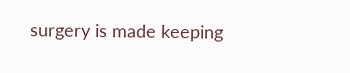surgery is made keeping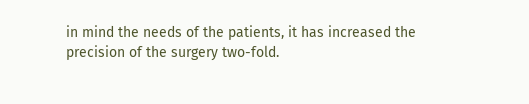in mind the needs of the patients, it has increased the precision of the surgery two-fold.